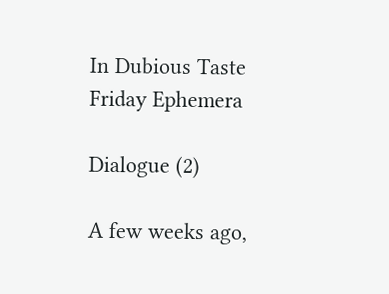In Dubious Taste
Friday Ephemera

Dialogue (2)

A few weeks ago,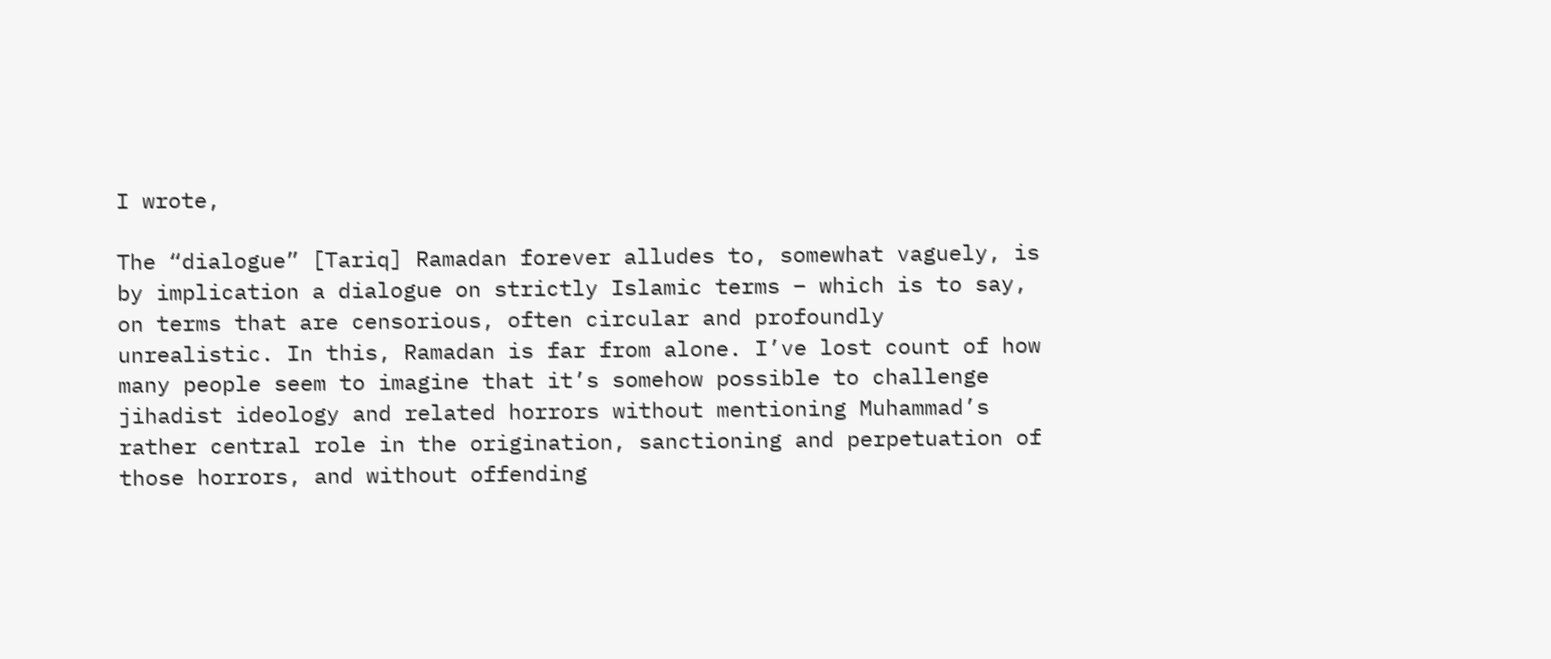I wrote,

The “dialogue” [Tariq] Ramadan forever alludes to, somewhat vaguely, is by implication a dialogue on strictly Islamic terms – which is to say, on terms that are censorious, often circular and profoundly unrealistic. In this, Ramadan is far from alone. I’ve lost count of how many people seem to imagine that it’s somehow possible to challenge jihadist ideology and related horrors without mentioning Muhammad’s rather central role in the origination, sanctioning and perpetuation of those horrors, and without offending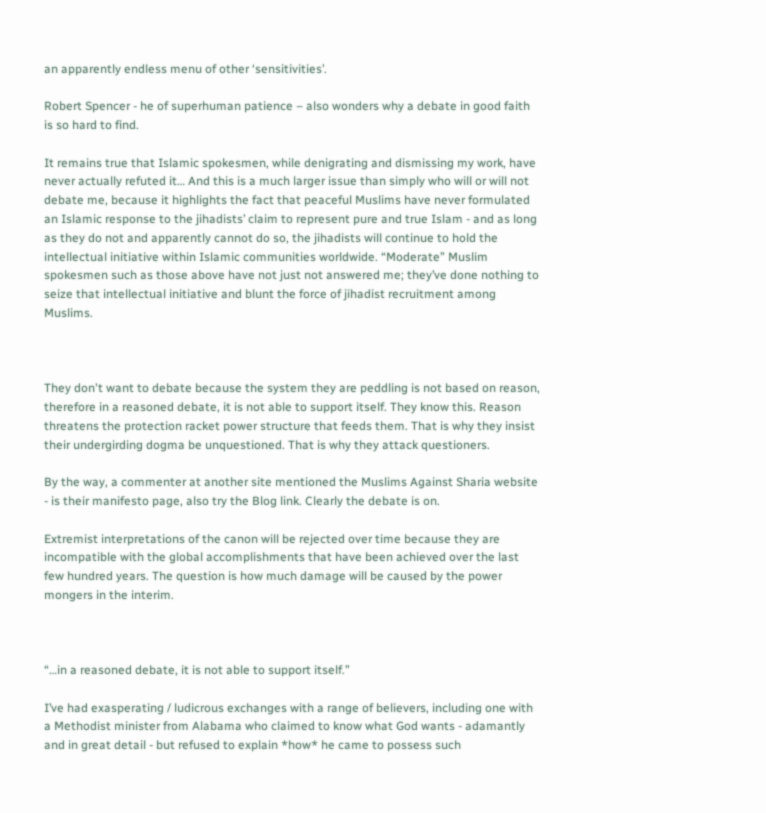an apparently endless menu of other ‘sensitivities’.

Robert Spencer - he of superhuman patience – also wonders why a debate in good faith is so hard to find.

It remains true that Islamic spokesmen, while denigrating and dismissing my work, have never actually refuted it… And this is a much larger issue than simply who will or will not debate me, because it highlights the fact that peaceful Muslims have never formulated an Islamic response to the jihadists’ claim to represent pure and true Islam - and as long as they do not and apparently cannot do so, the jihadists will continue to hold the intellectual initiative within Islamic communities worldwide. “Moderate” Muslim spokesmen such as those above have not just not answered me; they’ve done nothing to seize that intellectual initiative and blunt the force of jihadist recruitment among Muslims.



They don't want to debate because the system they are peddling is not based on reason, therefore in a reasoned debate, it is not able to support itself. They know this. Reason threatens the protection racket power structure that feeds them. That is why they insist their undergirding dogma be unquestioned. That is why they attack questioners.

By the way, a commenter at another site mentioned the Muslims Against Sharia website - is their manifesto page, also try the Blog link. Clearly the debate is on.

Extremist interpretations of the canon will be rejected over time because they are incompatible with the global accomplishments that have been achieved over the last few hundred years. The question is how much damage will be caused by the power mongers in the interim.



“…in a reasoned debate, it is not able to support itself.”

I’ve had exasperating / ludicrous exchanges with a range of believers, including one with a Methodist minister from Alabama who claimed to know what God wants - adamantly and in great detail - but refused to explain *how* he came to possess such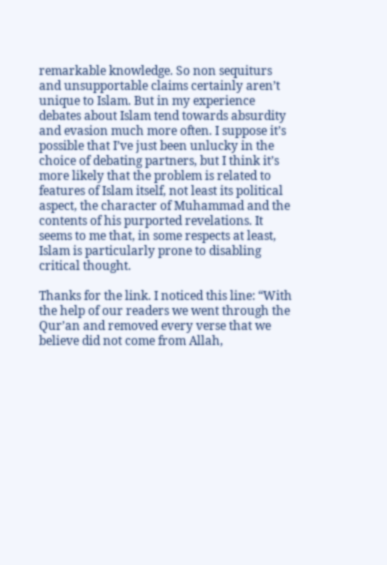remarkable knowledge. So non sequiturs and unsupportable claims certainly aren’t unique to Islam. But in my experience debates about Islam tend towards absurdity and evasion much more often. I suppose it’s possible that I’ve just been unlucky in the choice of debating partners, but I think it’s more likely that the problem is related to features of Islam itself, not least its political aspect, the character of Muhammad and the contents of his purported revelations. It seems to me that, in some respects at least, Islam is particularly prone to disabling critical thought.

Thanks for the link. I noticed this line: “With the help of our readers we went through the Qur’an and removed every verse that we believe did not come from Allah,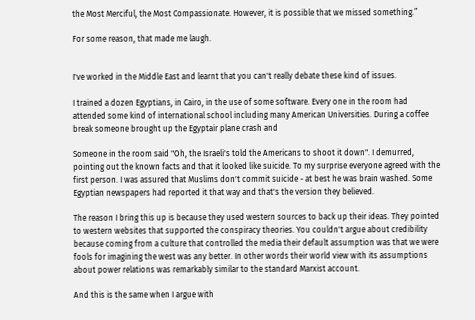the Most Merciful, the Most Compassionate. However, it is possible that we missed something.”

For some reason, that made me laugh.


I've worked in the Middle East and learnt that you can't really debate these kind of issues.

I trained a dozen Egyptians, in Cairo, in the use of some software. Every one in the room had attended some kind of international school including many American Universities. During a coffee break someone brought up the Egyptair plane crash and

Someone in the room said "Oh, the Israeli's told the Americans to shoot it down". I demurred, pointing out the known facts and that it looked like suicide. To my surprise everyone agreed with the first person. I was assured that Muslims don't commit suicide - at best he was brain washed. Some Egyptian newspapers had reported it that way and that's the version they believed.

The reason I bring this up is because they used western sources to back up their ideas. They pointed to western websites that supported the conspiracy theories. You couldn't argue about credibility because coming from a culture that controlled the media their default assumption was that we were fools for imagining the west was any better. In other words their world view with its assumptions about power relations was remarkably similar to the standard Marxist account.

And this is the same when I argue with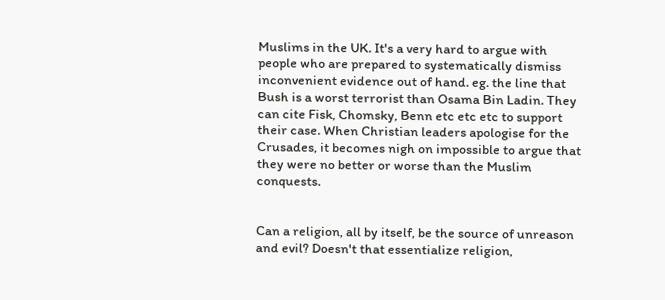Muslims in the UK. It's a very hard to argue with people who are prepared to systematically dismiss inconvenient evidence out of hand. eg. the line that Bush is a worst terrorist than Osama Bin Ladin. They can cite Fisk, Chomsky, Benn etc etc etc to support their case. When Christian leaders apologise for the Crusades, it becomes nigh on impossible to argue that they were no better or worse than the Muslim conquests.


Can a religion, all by itself, be the source of unreason and evil? Doesn't that essentialize religion,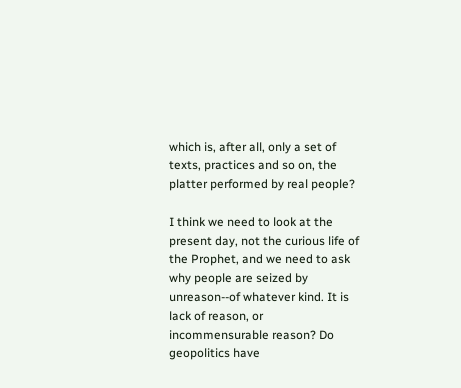which is, after all, only a set of texts, practices and so on, the platter performed by real people?

I think we need to look at the present day, not the curious life of the Prophet, and we need to ask why people are seized by unreason--of whatever kind. It is lack of reason, or incommensurable reason? Do geopolitics have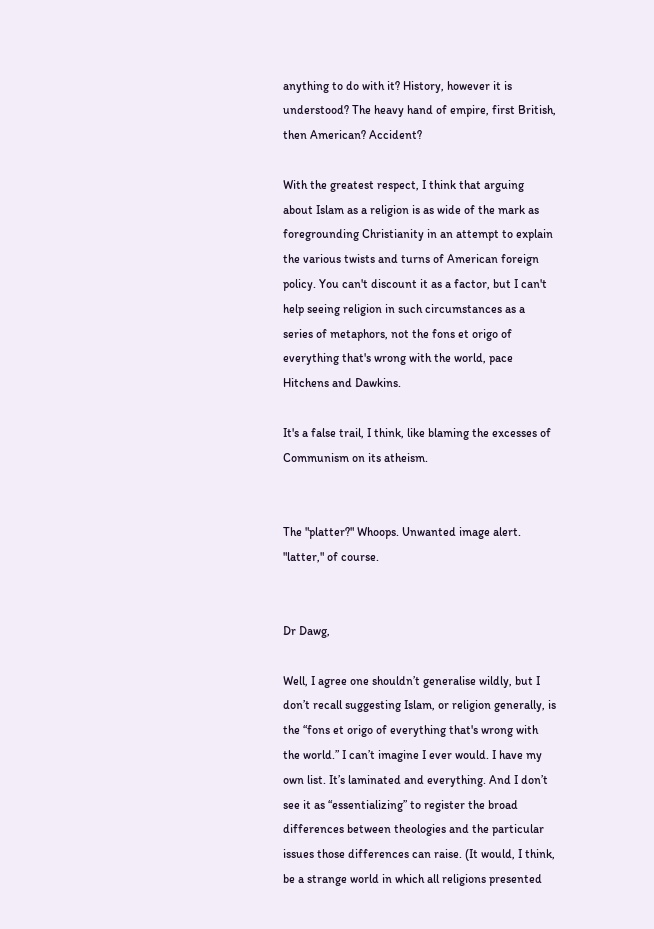anything to do with it? History, however it is understood? The heavy hand of empire, first British, then American? Accident?

With the greatest respect, I think that arguing about Islam as a religion is as wide of the mark as foregrounding Christianity in an attempt to explain the various twists and turns of American foreign policy. You can't discount it as a factor, but I can't help seeing religion in such circumstances as a series of metaphors, not the fons et origo of everything that's wrong with the world, pace Hitchens and Dawkins.

It's a false trail, I think, like blaming the excesses of Communism on its atheism.


The "platter?" Whoops. Unwanted image alert. "latter," of course.


Dr Dawg,

Well, I agree one shouldn’t generalise wildly, but I don’t recall suggesting Islam, or religion generally, is the “fons et origo of everything that's wrong with the world.” I can’t imagine I ever would. I have my own list. It’s laminated and everything. And I don’t see it as “essentializing” to register the broad differences between theologies and the particular issues those differences can raise. (It would, I think, be a strange world in which all religions presented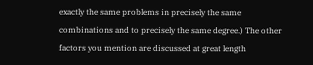exactly the same problems in precisely the same combinations and to precisely the same degree.) The other factors you mention are discussed at great length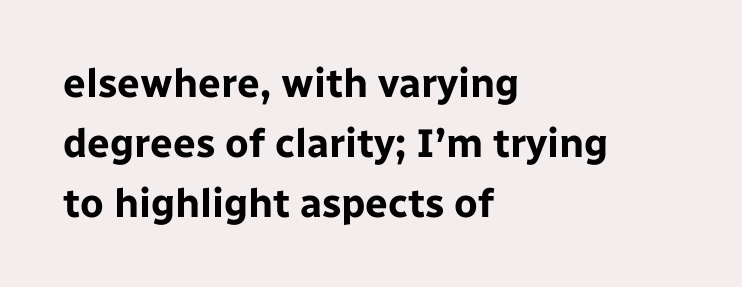elsewhere, with varying degrees of clarity; I’m trying to highlight aspects of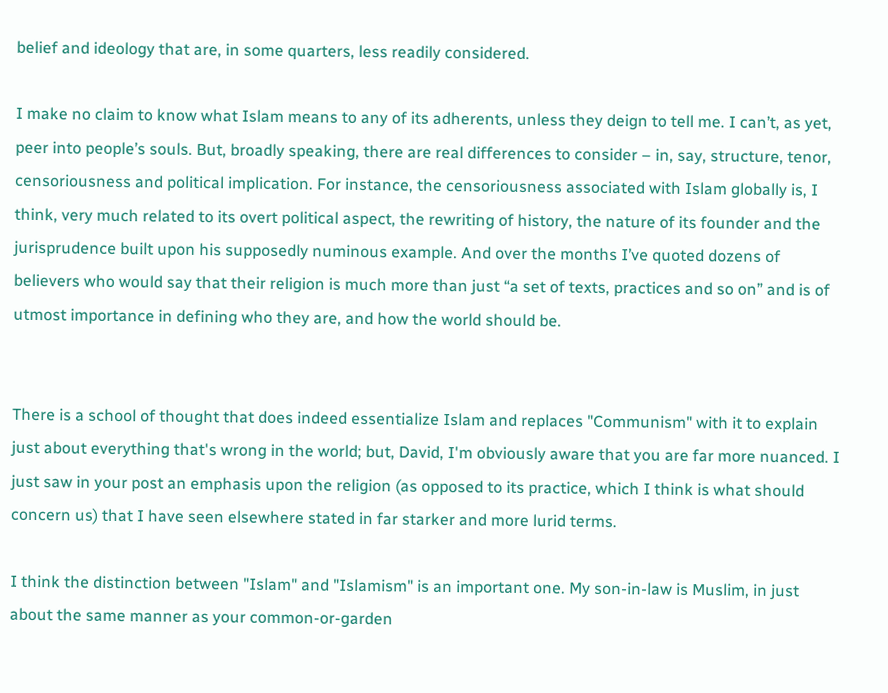belief and ideology that are, in some quarters, less readily considered.

I make no claim to know what Islam means to any of its adherents, unless they deign to tell me. I can’t, as yet, peer into people’s souls. But, broadly speaking, there are real differences to consider – in, say, structure, tenor, censoriousness and political implication. For instance, the censoriousness associated with Islam globally is, I think, very much related to its overt political aspect, the rewriting of history, the nature of its founder and the jurisprudence built upon his supposedly numinous example. And over the months I’ve quoted dozens of believers who would say that their religion is much more than just “a set of texts, practices and so on” and is of utmost importance in defining who they are, and how the world should be.


There is a school of thought that does indeed essentialize Islam and replaces "Communism" with it to explain just about everything that's wrong in the world; but, David, I'm obviously aware that you are far more nuanced. I just saw in your post an emphasis upon the religion (as opposed to its practice, which I think is what should concern us) that I have seen elsewhere stated in far starker and more lurid terms.

I think the distinction between "Islam" and "Islamism" is an important one. My son-in-law is Muslim, in just about the same manner as your common-or-garden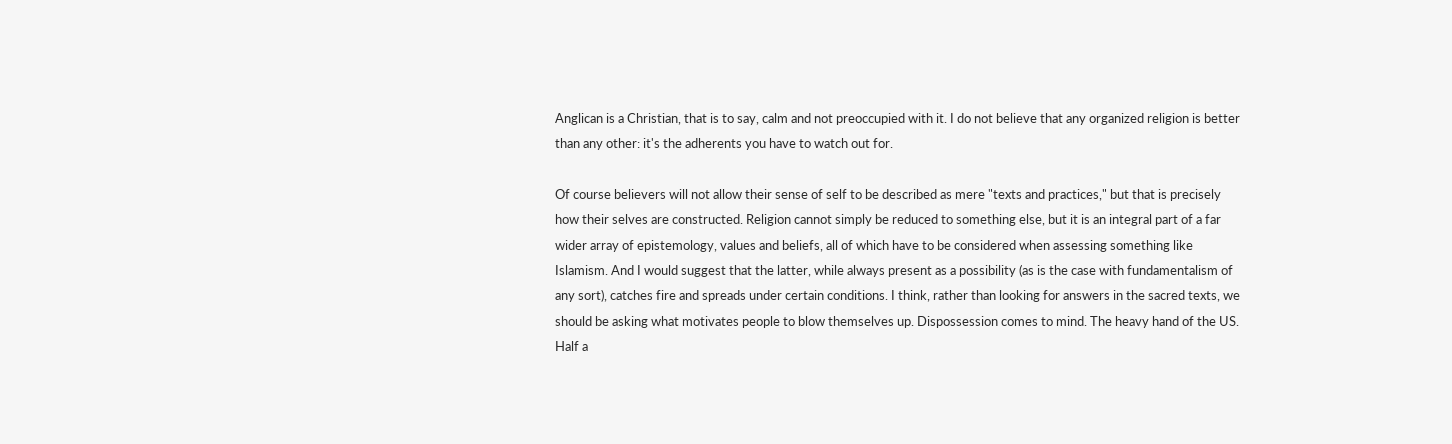Anglican is a Christian, that is to say, calm and not preoccupied with it. I do not believe that any organized religion is better than any other: it's the adherents you have to watch out for.

Of course believers will not allow their sense of self to be described as mere "texts and practices," but that is precisely how their selves are constructed. Religion cannot simply be reduced to something else, but it is an integral part of a far wider array of epistemology, values and beliefs, all of which have to be considered when assessing something like Islamism. And I would suggest that the latter, while always present as a possibility (as is the case with fundamentalism of any sort), catches fire and spreads under certain conditions. I think, rather than looking for answers in the sacred texts, we should be asking what motivates people to blow themselves up. Dispossession comes to mind. The heavy hand of the US. Half a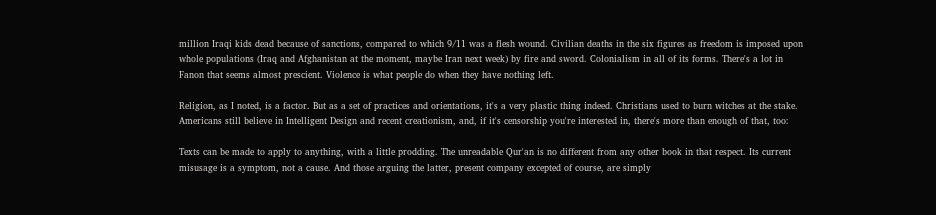million Iraqi kids dead because of sanctions, compared to which 9/11 was a flesh wound. Civilian deaths in the six figures as freedom is imposed upon whole populations (Iraq and Afghanistan at the moment, maybe Iran next week) by fire and sword. Colonialism in all of its forms. There's a lot in Fanon that seems almost prescient. Violence is what people do when they have nothing left.

Religion, as I noted, is a factor. But as a set of practices and orientations, it's a very plastic thing indeed. Christians used to burn witches at the stake. Americans still believe in Intelligent Design and recent creationism, and, if it's censorship you're interested in, there's more than enough of that, too:

Texts can be made to apply to anything, with a little prodding. The unreadable Qur'an is no different from any other book in that respect. Its current misusage is a symptom, not a cause. And those arguing the latter, present company excepted of course, are simply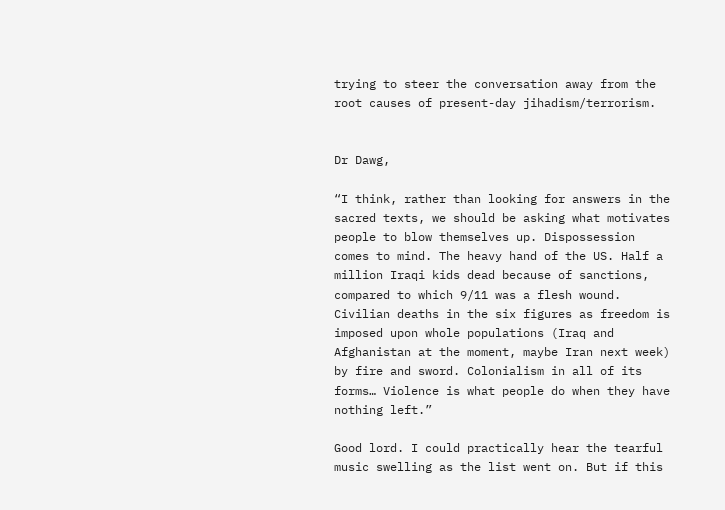trying to steer the conversation away from the root causes of present-day jihadism/terrorism.


Dr Dawg,

“I think, rather than looking for answers in the sacred texts, we should be asking what motivates people to blow themselves up. Dispossession comes to mind. The heavy hand of the US. Half a million Iraqi kids dead because of sanctions, compared to which 9/11 was a flesh wound. Civilian deaths in the six figures as freedom is imposed upon whole populations (Iraq and Afghanistan at the moment, maybe Iran next week) by fire and sword. Colonialism in all of its forms… Violence is what people do when they have nothing left.”

Good lord. I could practically hear the tearful music swelling as the list went on. But if this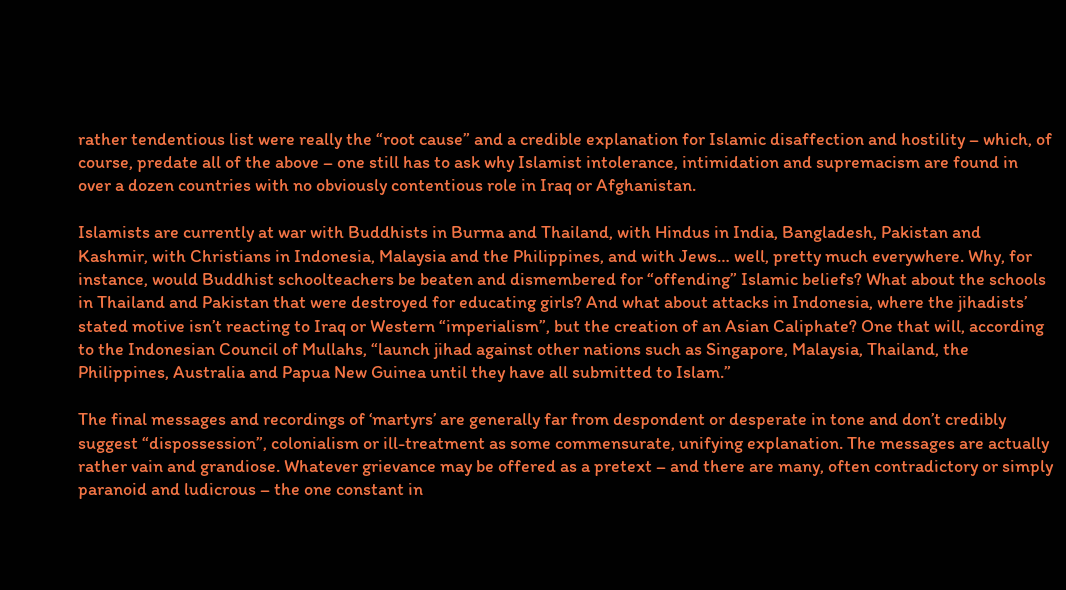rather tendentious list were really the “root cause” and a credible explanation for Islamic disaffection and hostility – which, of course, predate all of the above – one still has to ask why Islamist intolerance, intimidation and supremacism are found in over a dozen countries with no obviously contentious role in Iraq or Afghanistan.

Islamists are currently at war with Buddhists in Burma and Thailand, with Hindus in India, Bangladesh, Pakistan and Kashmir, with Christians in Indonesia, Malaysia and the Philippines, and with Jews… well, pretty much everywhere. Why, for instance, would Buddhist schoolteachers be beaten and dismembered for “offending” Islamic beliefs? What about the schools in Thailand and Pakistan that were destroyed for educating girls? And what about attacks in Indonesia, where the jihadists’ stated motive isn’t reacting to Iraq or Western “imperialism”, but the creation of an Asian Caliphate? One that will, according to the Indonesian Council of Mullahs, “launch jihad against other nations such as Singapore, Malaysia, Thailand, the Philippines, Australia and Papua New Guinea until they have all submitted to Islam.”

The final messages and recordings of ‘martyrs’ are generally far from despondent or desperate in tone and don’t credibly suggest “dispossession”, colonialism or ill-treatment as some commensurate, unifying explanation. The messages are actually rather vain and grandiose. Whatever grievance may be offered as a pretext – and there are many, often contradictory or simply paranoid and ludicrous – the one constant in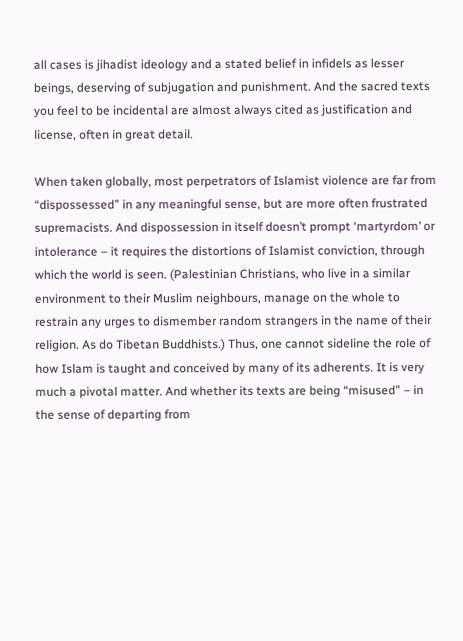all cases is jihadist ideology and a stated belief in infidels as lesser beings, deserving of subjugation and punishment. And the sacred texts you feel to be incidental are almost always cited as justification and license, often in great detail.

When taken globally, most perpetrators of Islamist violence are far from “dispossessed” in any meaningful sense, but are more often frustrated supremacists. And dispossession in itself doesn’t prompt ‘martyrdom’ or intolerance – it requires the distortions of Islamist conviction, through which the world is seen. (Palestinian Christians, who live in a similar environment to their Muslim neighbours, manage on the whole to restrain any urges to dismember random strangers in the name of their religion. As do Tibetan Buddhists.) Thus, one cannot sideline the role of how Islam is taught and conceived by many of its adherents. It is very much a pivotal matter. And whether its texts are being “misused” – in the sense of departing from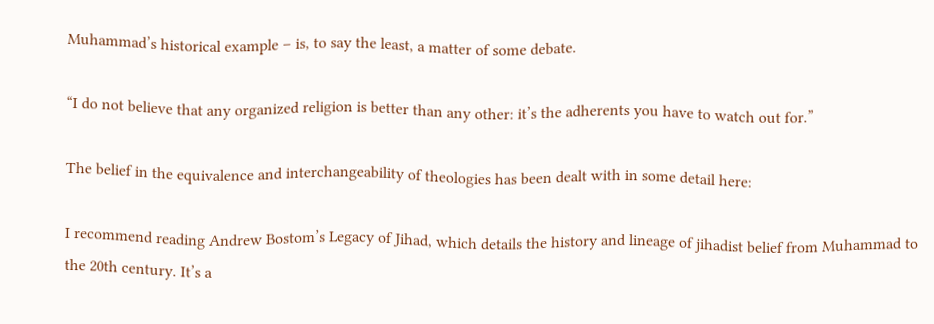Muhammad’s historical example – is, to say the least, a matter of some debate.

“I do not believe that any organized religion is better than any other: it’s the adherents you have to watch out for.”

The belief in the equivalence and interchangeability of theologies has been dealt with in some detail here:

I recommend reading Andrew Bostom’s Legacy of Jihad, which details the history and lineage of jihadist belief from Muhammad to the 20th century. It’s a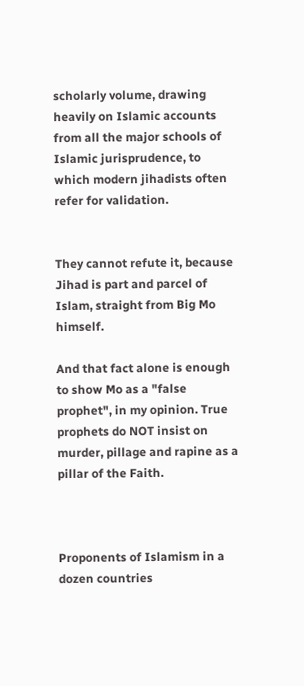scholarly volume, drawing heavily on Islamic accounts from all the major schools of Islamic jurisprudence, to which modern jihadists often refer for validation.


They cannot refute it, because Jihad is part and parcel of Islam, straight from Big Mo himself.

And that fact alone is enough to show Mo as a "false prophet", in my opinion. True prophets do NOT insist on murder, pillage and rapine as a pillar of the Faith.



Proponents of Islamism in a dozen countries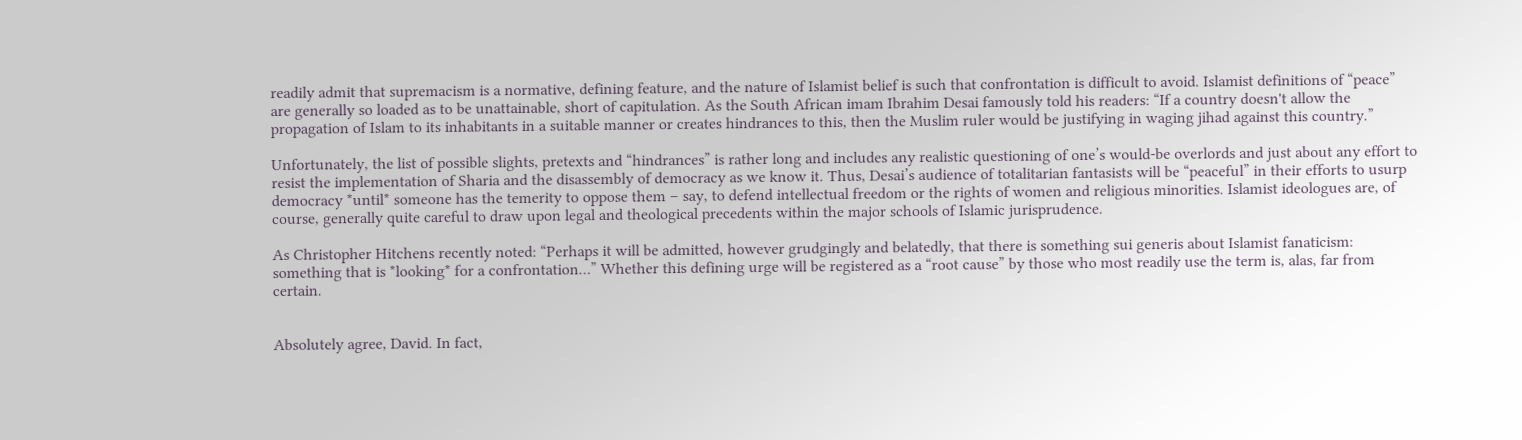readily admit that supremacism is a normative, defining feature, and the nature of Islamist belief is such that confrontation is difficult to avoid. Islamist definitions of “peace” are generally so loaded as to be unattainable, short of capitulation. As the South African imam Ibrahim Desai famously told his readers: “If a country doesn't allow the propagation of Islam to its inhabitants in a suitable manner or creates hindrances to this, then the Muslim ruler would be justifying in waging jihad against this country.”

Unfortunately, the list of possible slights, pretexts and “hindrances” is rather long and includes any realistic questioning of one’s would-be overlords and just about any effort to resist the implementation of Sharia and the disassembly of democracy as we know it. Thus, Desai’s audience of totalitarian fantasists will be “peaceful” in their efforts to usurp democracy *until* someone has the temerity to oppose them – say, to defend intellectual freedom or the rights of women and religious minorities. Islamist ideologues are, of course, generally quite careful to draw upon legal and theological precedents within the major schools of Islamic jurisprudence.

As Christopher Hitchens recently noted: “Perhaps it will be admitted, however grudgingly and belatedly, that there is something sui generis about Islamist fanaticism: something that is *looking* for a confrontation…” Whether this defining urge will be registered as a “root cause” by those who most readily use the term is, alas, far from certain.


Absolutely agree, David. In fact,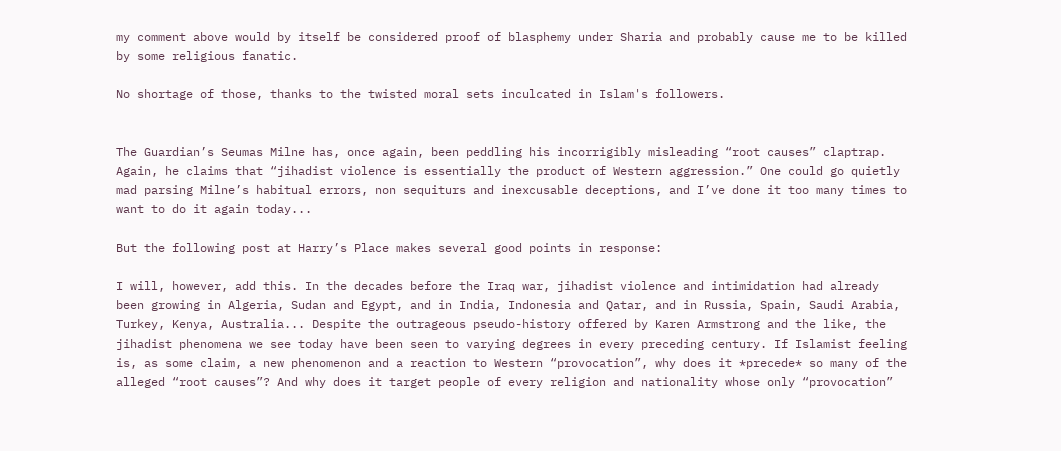my comment above would by itself be considered proof of blasphemy under Sharia and probably cause me to be killed by some religious fanatic.

No shortage of those, thanks to the twisted moral sets inculcated in Islam's followers.


The Guardian’s Seumas Milne has, once again, been peddling his incorrigibly misleading “root causes” claptrap. Again, he claims that “jihadist violence is essentially the product of Western aggression.” One could go quietly mad parsing Milne’s habitual errors, non sequiturs and inexcusable deceptions, and I’ve done it too many times to want to do it again today...

But the following post at Harry’s Place makes several good points in response:

I will, however, add this. In the decades before the Iraq war, jihadist violence and intimidation had already been growing in Algeria, Sudan and Egypt, and in India, Indonesia and Qatar, and in Russia, Spain, Saudi Arabia, Turkey, Kenya, Australia... Despite the outrageous pseudo-history offered by Karen Armstrong and the like, the jihadist phenomena we see today have been seen to varying degrees in every preceding century. If Islamist feeling is, as some claim, a new phenomenon and a reaction to Western “provocation”, why does it *precede* so many of the alleged “root causes”? And why does it target people of every religion and nationality whose only “provocation”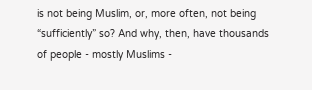is not being Muslim, or, more often, not being “sufficiently” so? And why, then, have thousands of people - mostly Muslims -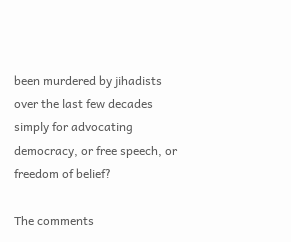been murdered by jihadists over the last few decades simply for advocating democracy, or free speech, or freedom of belief?

The comments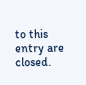to this entry are closed.